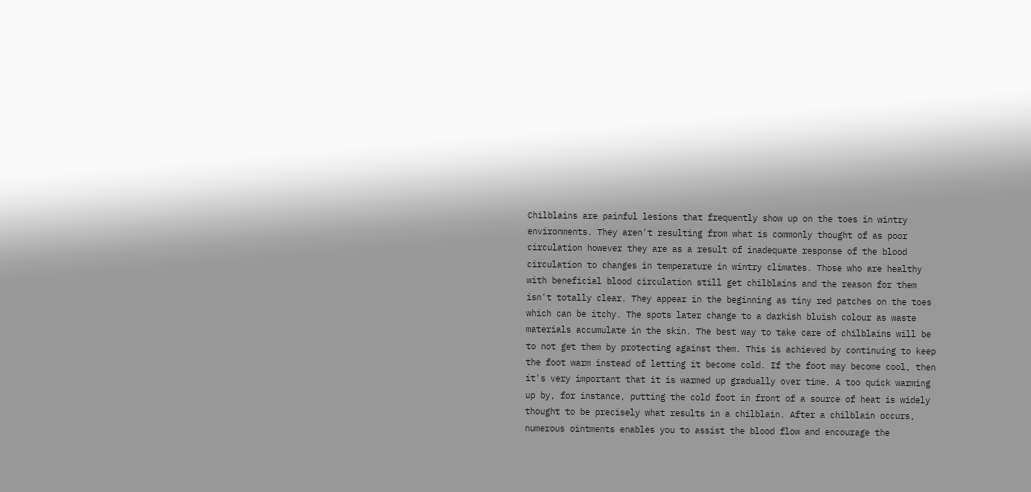Chilblains are painful lesions that frequently show up on the toes in wintry environments. They aren't resulting from what is commonly thought of as poor circulation however they are as a result of inadequate response of the blood circulation to changes in temperature in wintry climates. Those who are healthy with beneficial blood circulation still get chilblains and the reason for them isn't totally clear. They appear in the beginning as tiny red patches on the toes which can be itchy. The spots later change to a darkish bluish colour as waste materials accumulate in the skin. The best way to take care of chilblains will be to not get them by protecting against them. This is achieved by continuing to keep the foot warm instead of letting it become cold. If the foot may become cool, then it's very important that it is warmed up gradually over time. A too quick warming up by, for instance, putting the cold foot in front of a source of heat is widely thought to be precisely what results in a chilblain. After a chilblain occurs, numerous ointments enables you to assist the blood flow and encourage the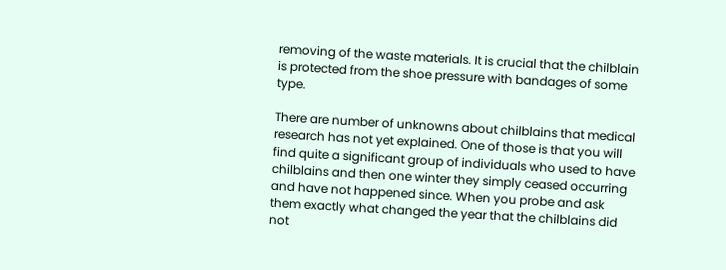removing of the waste materials. It is crucial that the chilblain is protected from the shoe pressure with bandages of some type.

There are number of unknowns about chilblains that medical research has not yet explained. One of those is that you will find quite a significant group of individuals who used to have chilblains and then one winter they simply ceased occurring and have not happened since. When you probe and ask them exactly what changed the year that the chilblains did not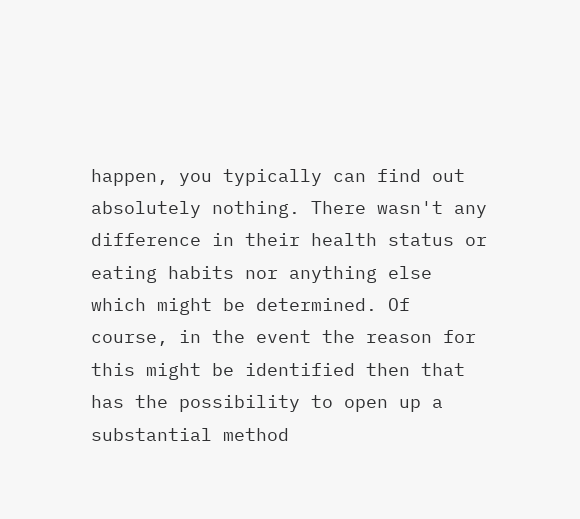happen, you typically can find out absolutely nothing. There wasn't any difference in their health status or eating habits nor anything else which might be determined. Of course, in the event the reason for this might be identified then that has the possibility to open up a substantial method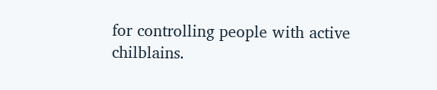for controlling people with active chilblains.